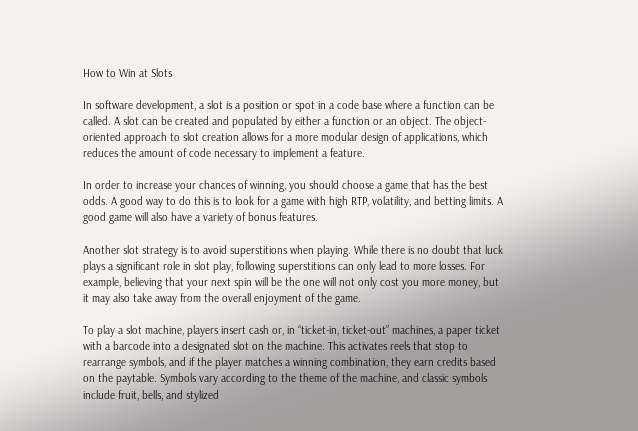How to Win at Slots

In software development, a slot is a position or spot in a code base where a function can be called. A slot can be created and populated by either a function or an object. The object-oriented approach to slot creation allows for a more modular design of applications, which reduces the amount of code necessary to implement a feature.

In order to increase your chances of winning, you should choose a game that has the best odds. A good way to do this is to look for a game with high RTP, volatility, and betting limits. A good game will also have a variety of bonus features.

Another slot strategy is to avoid superstitions when playing. While there is no doubt that luck plays a significant role in slot play, following superstitions can only lead to more losses. For example, believing that your next spin will be the one will not only cost you more money, but it may also take away from the overall enjoyment of the game.

To play a slot machine, players insert cash or, in “ticket-in, ticket-out” machines, a paper ticket with a barcode into a designated slot on the machine. This activates reels that stop to rearrange symbols, and if the player matches a winning combination, they earn credits based on the paytable. Symbols vary according to the theme of the machine, and classic symbols include fruit, bells, and stylized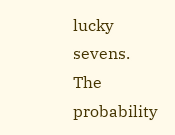lucky sevens. The probability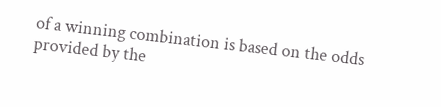of a winning combination is based on the odds provided by the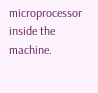microprocessor inside the machine.